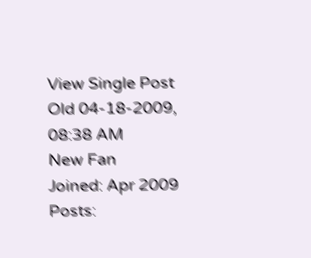View Single Post
Old 04-18-2009, 08:38 AM
New Fan
Joined: Apr 2009
Posts: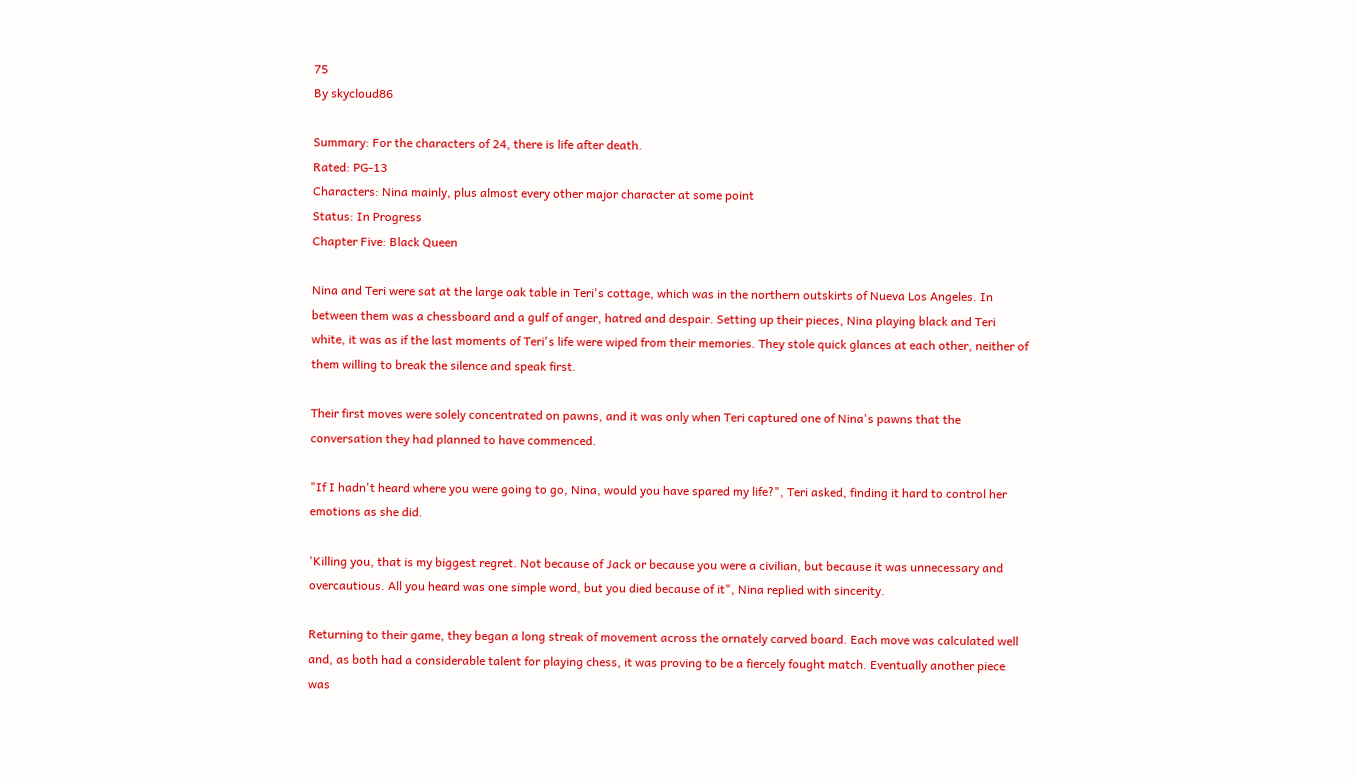75
By skycloud86

Summary: For the characters of 24, there is life after death.
Rated: PG-13
Characters: Nina mainly, plus almost every other major character at some point
Status: In Progress
Chapter Five: Black Queen

Nina and Teri were sat at the large oak table in Teri's cottage, which was in the northern outskirts of Nueva Los Angeles. In between them was a chessboard and a gulf of anger, hatred and despair. Setting up their pieces, Nina playing black and Teri white, it was as if the last moments of Teri's life were wiped from their memories. They stole quick glances at each other, neither of them willing to break the silence and speak first.

Their first moves were solely concentrated on pawns, and it was only when Teri captured one of Nina's pawns that the conversation they had planned to have commenced.

"If I hadn't heard where you were going to go, Nina, would you have spared my life?", Teri asked, finding it hard to control her emotions as she did.

'Killing you, that is my biggest regret. Not because of Jack or because you were a civilian, but because it was unnecessary and overcautious. All you heard was one simple word, but you died because of it", Nina replied with sincerity.

Returning to their game, they began a long streak of movement across the ornately carved board. Each move was calculated well and, as both had a considerable talent for playing chess, it was proving to be a fiercely fought match. Eventually another piece was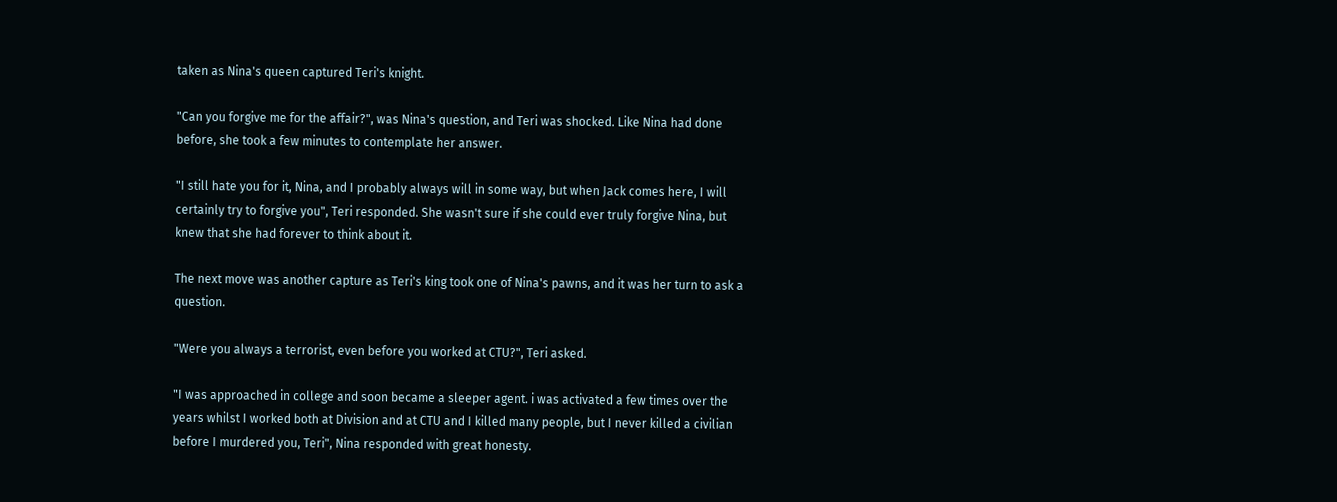taken as Nina's queen captured Teri's knight.

"Can you forgive me for the affair?", was Nina's question, and Teri was shocked. Like Nina had done before, she took a few minutes to contemplate her answer.

"I still hate you for it, Nina, and I probably always will in some way, but when Jack comes here, I will certainly try to forgive you", Teri responded. She wasn't sure if she could ever truly forgive Nina, but knew that she had forever to think about it.

The next move was another capture as Teri's king took one of Nina's pawns, and it was her turn to ask a question.

"Were you always a terrorist, even before you worked at CTU?", Teri asked.

"I was approached in college and soon became a sleeper agent. i was activated a few times over the years whilst I worked both at Division and at CTU and I killed many people, but I never killed a civilian before I murdered you, Teri", Nina responded with great honesty.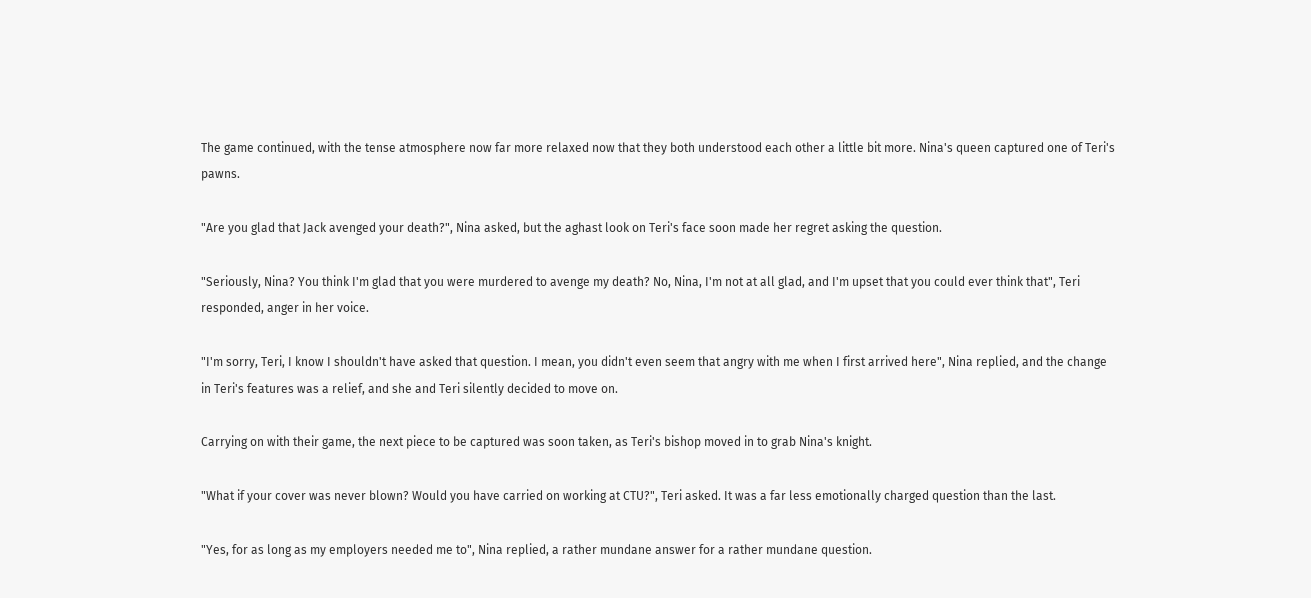The game continued, with the tense atmosphere now far more relaxed now that they both understood each other a little bit more. Nina's queen captured one of Teri's pawns.

"Are you glad that Jack avenged your death?", Nina asked, but the aghast look on Teri's face soon made her regret asking the question.

"Seriously, Nina? You think I'm glad that you were murdered to avenge my death? No, Nina, I'm not at all glad, and I'm upset that you could ever think that", Teri responded, anger in her voice.

"I'm sorry, Teri, I know I shouldn't have asked that question. I mean, you didn't even seem that angry with me when I first arrived here", Nina replied, and the change in Teri's features was a relief, and she and Teri silently decided to move on.

Carrying on with their game, the next piece to be captured was soon taken, as Teri's bishop moved in to grab Nina's knight.

"What if your cover was never blown? Would you have carried on working at CTU?", Teri asked. It was a far less emotionally charged question than the last.

"Yes, for as long as my employers needed me to", Nina replied, a rather mundane answer for a rather mundane question.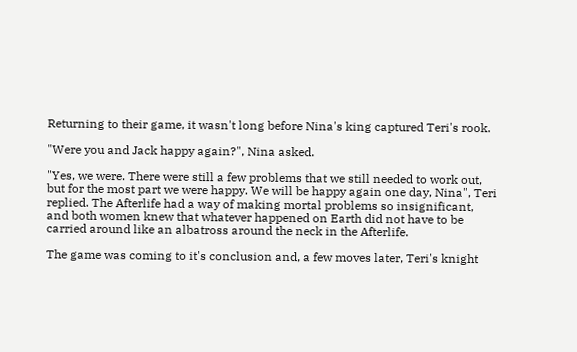Returning to their game, it wasn't long before Nina's king captured Teri's rook.

"Were you and Jack happy again?", Nina asked.

"Yes, we were. There were still a few problems that we still needed to work out, but for the most part we were happy. We will be happy again one day, Nina", Teri replied. The Afterlife had a way of making mortal problems so insignificant, and both women knew that whatever happened on Earth did not have to be carried around like an albatross around the neck in the Afterlife.

The game was coming to it's conclusion and, a few moves later, Teri's knight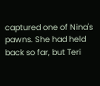captured one of Nina's pawns. She had held back so far, but Teri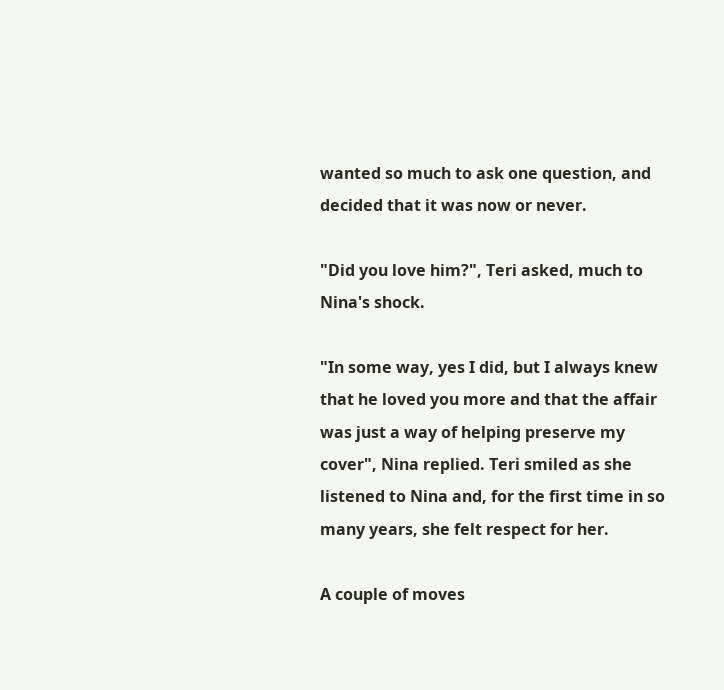wanted so much to ask one question, and decided that it was now or never.

"Did you love him?", Teri asked, much to Nina's shock.

"In some way, yes I did, but I always knew that he loved you more and that the affair was just a way of helping preserve my cover", Nina replied. Teri smiled as she listened to Nina and, for the first time in so many years, she felt respect for her.

A couple of moves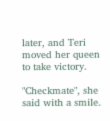later, and Teri moved her queen to take victory.

"Checkmate", she said with a smile.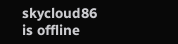skycloud86 is offline